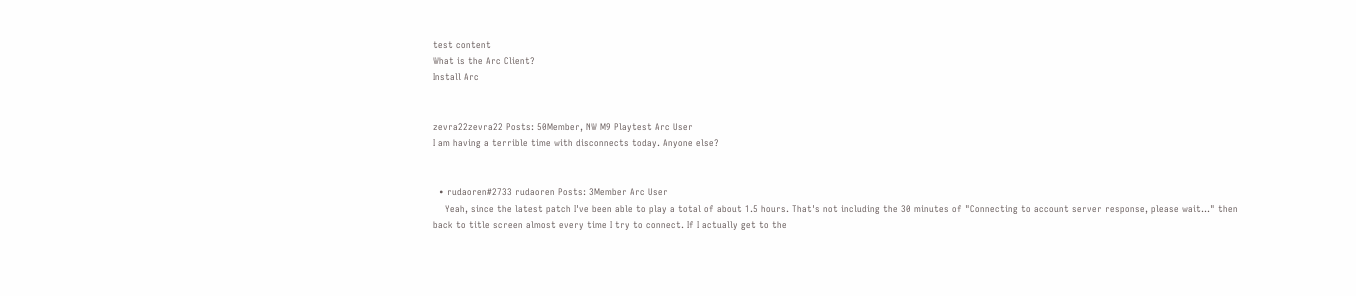test content
What is the Arc Client?
Install Arc


zevra22zevra22 Posts: 50Member, NW M9 Playtest Arc User
I am having a terrible time with disconnects today. Anyone else?


  • rudaoren#2733 rudaoren Posts: 3Member Arc User
    Yeah, since the latest patch I've been able to play a total of about 1.5 hours. That's not including the 30 minutes of "Connecting to account server response, please wait..." then back to title screen almost every time I try to connect. If I actually get to the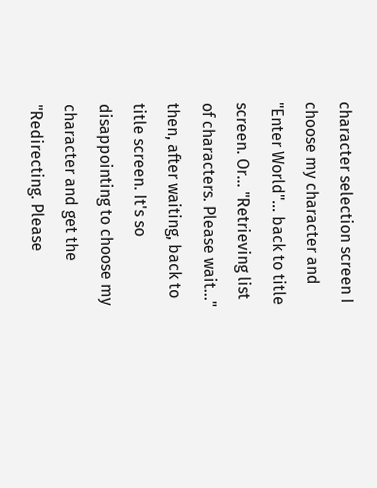character selection screen I choose my character and "Enter World"... back to title screen. Or... "Retrieving list of characters. Please wait..." then, after waiting, back to title screen. It's so disappointing to choose my character and get the "Redirecting. Please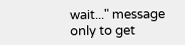wait..." message only to get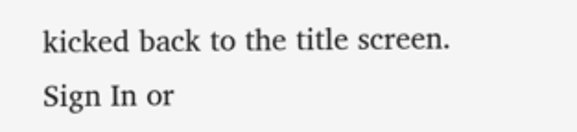kicked back to the title screen.
Sign In or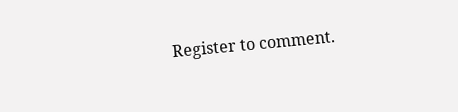Register to comment.